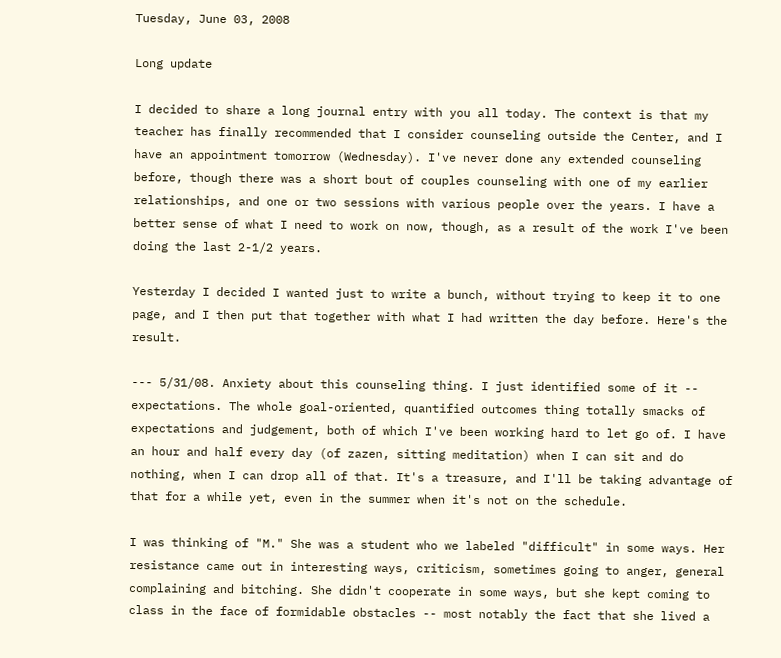Tuesday, June 03, 2008

Long update

I decided to share a long journal entry with you all today. The context is that my teacher has finally recommended that I consider counseling outside the Center, and I have an appointment tomorrow (Wednesday). I've never done any extended counseling before, though there was a short bout of couples counseling with one of my earlier relationships, and one or two sessions with various people over the years. I have a better sense of what I need to work on now, though, as a result of the work I've been doing the last 2-1/2 years.

Yesterday I decided I wanted just to write a bunch, without trying to keep it to one page, and I then put that together with what I had written the day before. Here's the result.

--- 5/31/08. Anxiety about this counseling thing. I just identified some of it -- expectations. The whole goal-oriented, quantified outcomes thing totally smacks of expectations and judgement, both of which I've been working hard to let go of. I have an hour and half every day (of zazen, sitting meditation) when I can sit and do nothing, when I can drop all of that. It's a treasure, and I'll be taking advantage of that for a while yet, even in the summer when it's not on the schedule.

I was thinking of "M." She was a student who we labeled "difficult" in some ways. Her resistance came out in interesting ways, criticism, sometimes going to anger, general complaining and bitching. She didn't cooperate in some ways, but she kept coming to class in the face of formidable obstacles -- most notably the fact that she lived a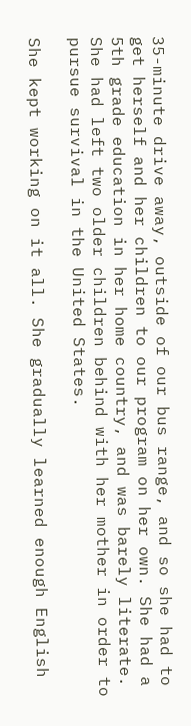35-minute drive away, outside of our bus range, and so she had to get herself and her children to our program on her own. She had a 5th grade education in her home country, and was barely literate. She had left two older children behind with her mother in order to pursue survival in the United States.

She kept working on it all. She gradually learned enough English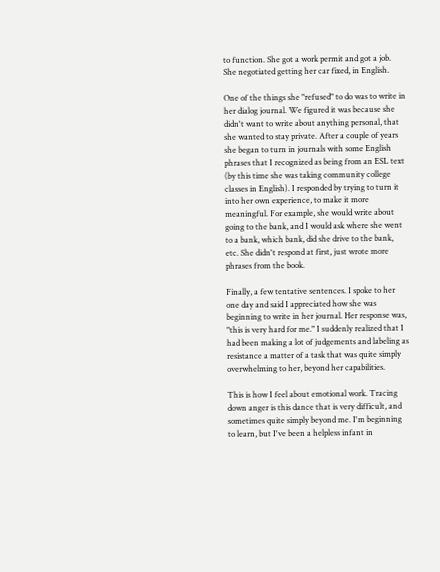to function. She got a work permit and got a job. She negotiated getting her car fixed, in English.

One of the things she "refused" to do was to write in her dialog journal. We figured it was because she didn't want to write about anything personal, that she wanted to stay private. After a couple of years she began to turn in journals with some English phrases that I recognized as being from an ESL text (by this time she was taking community college classes in English). I responded by trying to turn it into her own experience, to make it more meaningful. For example, she would write about going to the bank, and I would ask where she went to a bank, which bank, did she drive to the bank, etc. She didn't respond at first, just wrote more phrases from the book.

Finally, a few tentative sentences. I spoke to her one day and said I appreciated how she was beginning to write in her journal. Her response was, "this is very hard for me." I suddenly realized that I had been making a lot of judgements and labeling as resistance a matter of a task that was quite simply overwhelming to her, beyond her capabilities.

This is how I feel about emotional work. Tracing down anger is this dance that is very difficult, and sometimes quite simply beyond me. I'm beginning to learn, but I've been a helpless infant in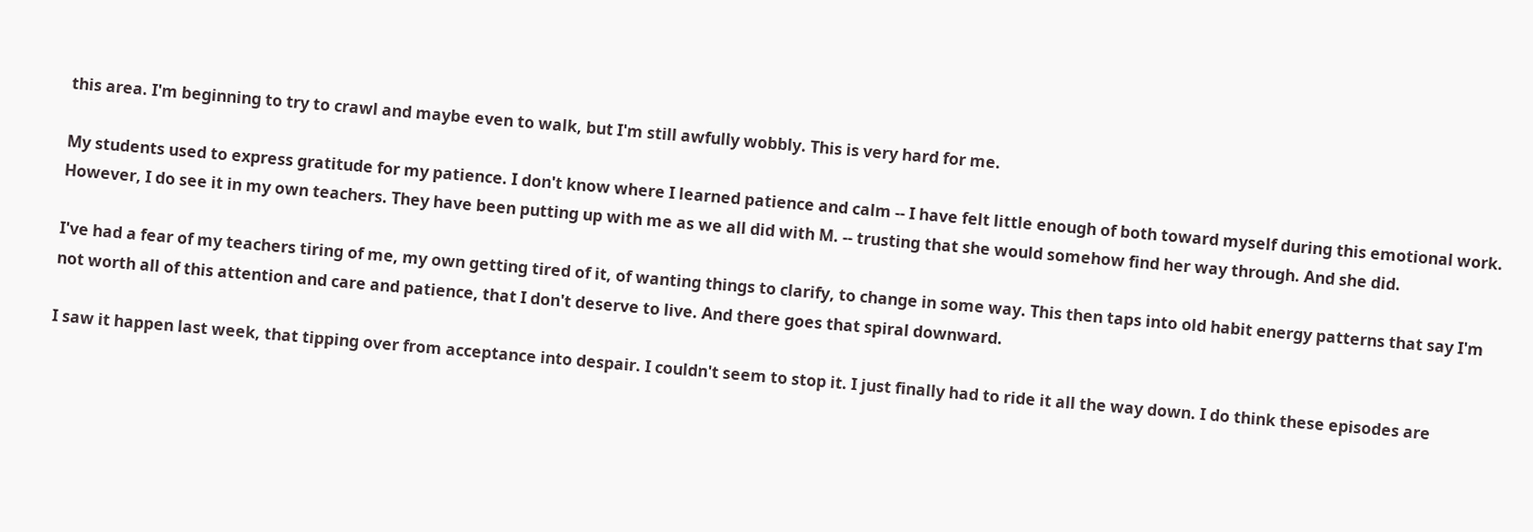this area. I'm beginning to try to crawl and maybe even to walk, but I'm still awfully wobbly. This is very hard for me.

My students used to express gratitude for my patience. I don't know where I learned patience and calm -- I have felt little enough of both toward myself during this emotional work. However, I do see it in my own teachers. They have been putting up with me as we all did with M. -- trusting that she would somehow find her way through. And she did.

I've had a fear of my teachers tiring of me, my own getting tired of it, of wanting things to clarify, to change in some way. This then taps into old habit energy patterns that say I'm not worth all of this attention and care and patience, that I don't deserve to live. And there goes that spiral downward.

I saw it happen last week, that tipping over from acceptance into despair. I couldn't seem to stop it. I just finally had to ride it all the way down. I do think these episodes are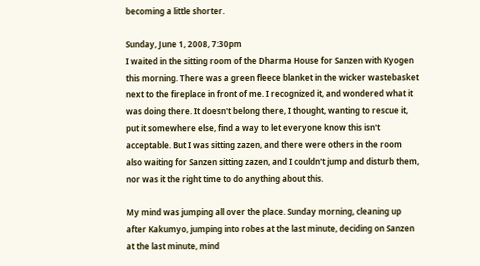becoming a little shorter.

Sunday, June 1, 2008, 7:30pm
I waited in the sitting room of the Dharma House for Sanzen with Kyogen this morning. There was a green fleece blanket in the wicker wastebasket next to the fireplace in front of me. I recognized it, and wondered what it was doing there. It doesn't belong there, I thought, wanting to rescue it, put it somewhere else, find a way to let everyone know this isn't acceptable. But I was sitting zazen, and there were others in the room also waiting for Sanzen sitting zazen, and I couldn't jump and disturb them, nor was it the right time to do anything about this.

My mind was jumping all over the place. Sunday morning, cleaning up after Kakumyo, jumping into robes at the last minute, deciding on Sanzen at the last minute, mind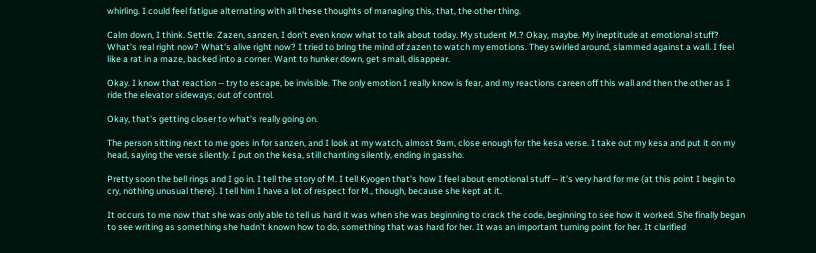whirling. I could feel fatigue alternating with all these thoughts of managing this, that, the other thing.

Calm down, I think. Settle. Zazen, sanzen, I don't even know what to talk about today. My student M.? Okay, maybe. My ineptitude at emotional stuff? What's real right now? What's alive right now? I tried to bring the mind of zazen to watch my emotions. They swirled around, slammed against a wall. I feel like a rat in a maze, backed into a corner. Want to hunker down, get small, disappear.

Okay. I know that reaction -- try to escape, be invisible. The only emotion I really know is fear, and my reactions careen off this wall and then the other as I ride the elevator sideways, out of control.

Okay, that's getting closer to what's really going on.

The person sitting next to me goes in for sanzen, and I look at my watch, almost 9am, close enough for the kesa verse. I take out my kesa and put it on my head, saying the verse silently. I put on the kesa, still chanting silently, ending in gassho.

Pretty soon the bell rings and I go in. I tell the story of M. I tell Kyogen that's how I feel about emotional stuff -- it's very hard for me (at this point I begin to cry, nothing unusual there). I tell him I have a lot of respect for M., though, because she kept at it.

It occurs to me now that she was only able to tell us hard it was when she was beginning to crack the code, beginning to see how it worked. She finally began to see writing as something she hadn't known how to do, something that was hard for her. It was an important turning point for her. It clarified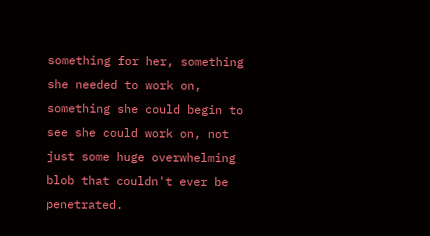something for her, something she needed to work on, something she could begin to see she could work on, not just some huge overwhelming blob that couldn't ever be penetrated.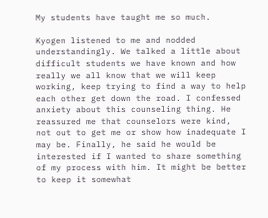My students have taught me so much.

Kyogen listened to me and nodded understandingly. We talked a little about difficult students we have known and how really we all know that we will keep working, keep trying to find a way to help each other get down the road. I confessed anxiety about this counseling thing. He reassured me that counselors were kind, not out to get me or show how inadequate I may be. Finally, he said he would be interested if I wanted to share something of my process with him. It might be better to keep it somewhat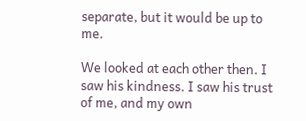separate, but it would be up to me.

We looked at each other then. I saw his kindness. I saw his trust of me, and my own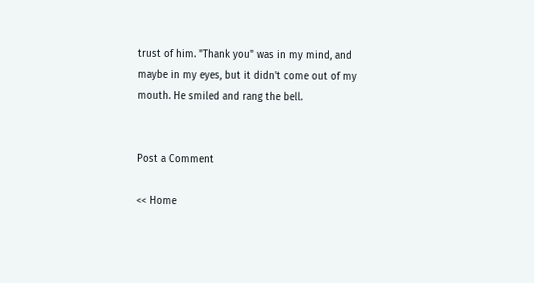trust of him. "Thank you" was in my mind, and maybe in my eyes, but it didn't come out of my mouth. He smiled and rang the bell.


Post a Comment

<< Home